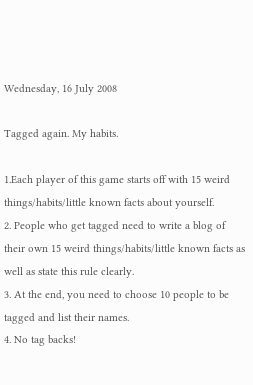Wednesday, 16 July 2008

Tagged again. My habits.

1.Each player of this game starts off with 15 weird things/habits/little known facts about yourself.
2. People who get tagged need to write a blog of their own 15 weird things/habits/little known facts as well as state this rule clearly.
3. At the end, you need to choose 10 people to be tagged and list their names.
4. No tag backs!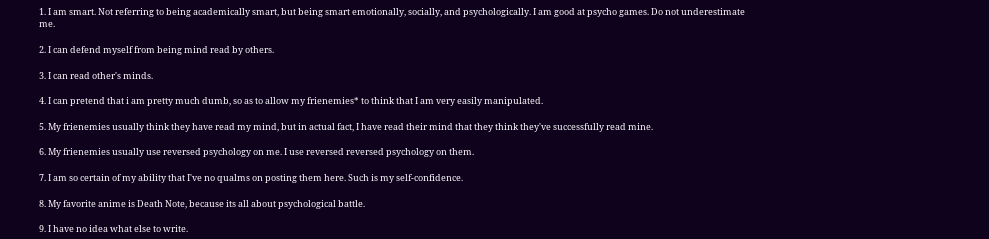1. I am smart. Not referring to being academically smart, but being smart emotionally, socially, and psychologically. I am good at psycho games. Do not underestimate me.

2. I can defend myself from being mind read by others.

3. I can read other's minds.

4. I can pretend that i am pretty much dumb, so as to allow my frienemies* to think that I am very easily manipulated.

5. My frienemies usually think they have read my mind, but in actual fact, I have read their mind that they think they've successfully read mine.

6. My frienemies usually use reversed psychology on me. I use reversed reversed psychology on them.

7. I am so certain of my ability that I've no qualms on posting them here. Such is my self-confidence.

8. My favorite anime is Death Note, because its all about psychological battle.

9. I have no idea what else to write.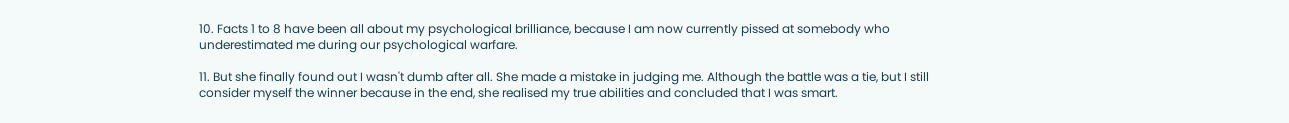10. Facts 1 to 8 have been all about my psychological brilliance, because I am now currently pissed at somebody who underestimated me during our psychological warfare.

11. But she finally found out I wasn't dumb after all. She made a mistake in judging me. Although the battle was a tie, but I still consider myself the winner because in the end, she realised my true abilities and concluded that I was smart.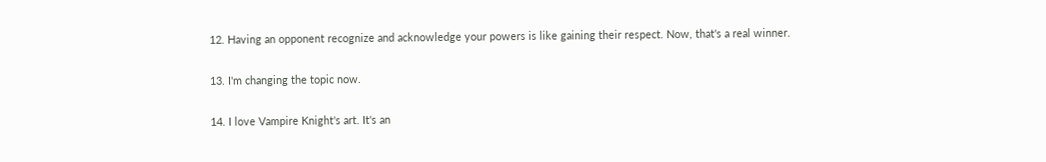12. Having an opponent recognize and acknowledge your powers is like gaining their respect. Now, that's a real winner.

13. I'm changing the topic now.

14. I love Vampire Knight's art. It's an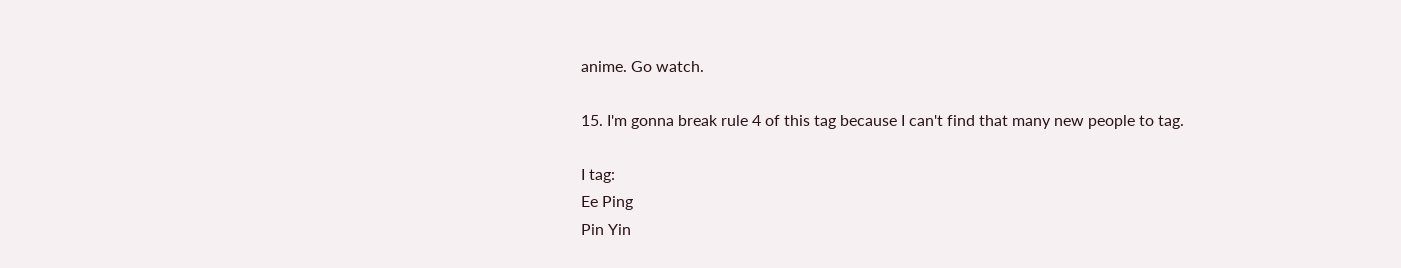anime. Go watch.

15. I'm gonna break rule 4 of this tag because I can't find that many new people to tag.

I tag:
Ee Ping
Pin Yin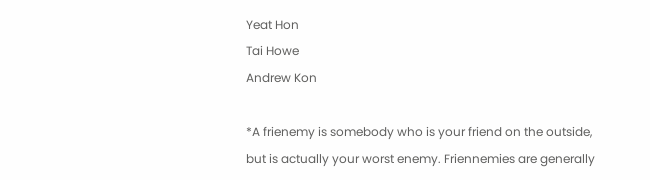Yeat Hon
Tai Howe
Andrew Kon

*A frienemy is somebody who is your friend on the outside, but is actually your worst enemy. Friennemies are generally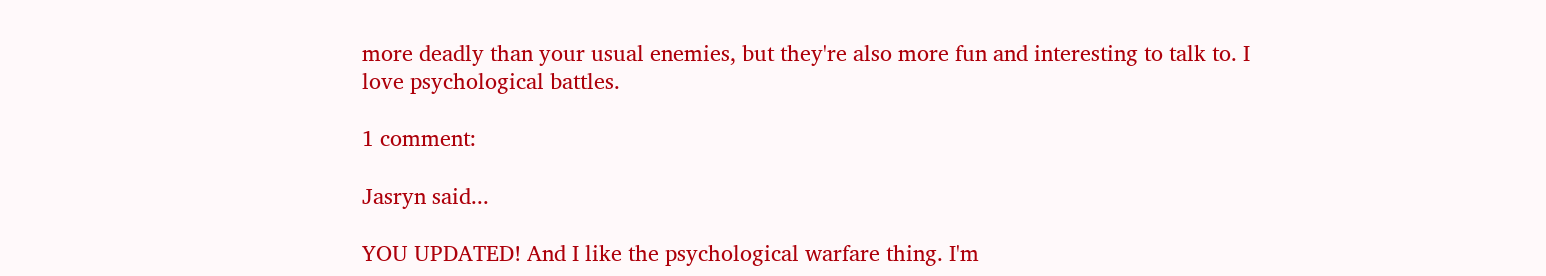more deadly than your usual enemies, but they're also more fun and interesting to talk to. I love psychological battles.

1 comment:

Jasryn said...

YOU UPDATED! And I like the psychological warfare thing. I'm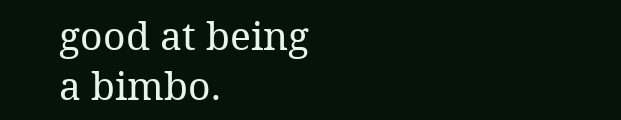good at being a bimbo.